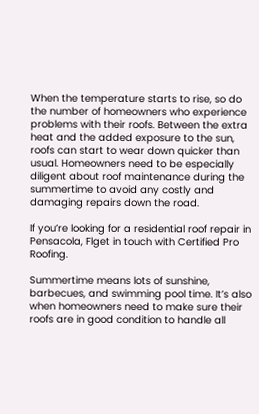When the temperature starts to rise, so do the number of homeowners who experience problems with their roofs. Between the extra heat and the added exposure to the sun, roofs can start to wear down quicker than usual. Homeowners need to be especially diligent about roof maintenance during the summertime to avoid any costly and damaging repairs down the road.

If you’re looking for a residential roof repair in Pensacola, Flget in touch with Certified Pro Roofing.

Summertime means lots of sunshine, barbecues, and swimming pool time. It’s also when homeowners need to make sure their roofs are in good condition to handle all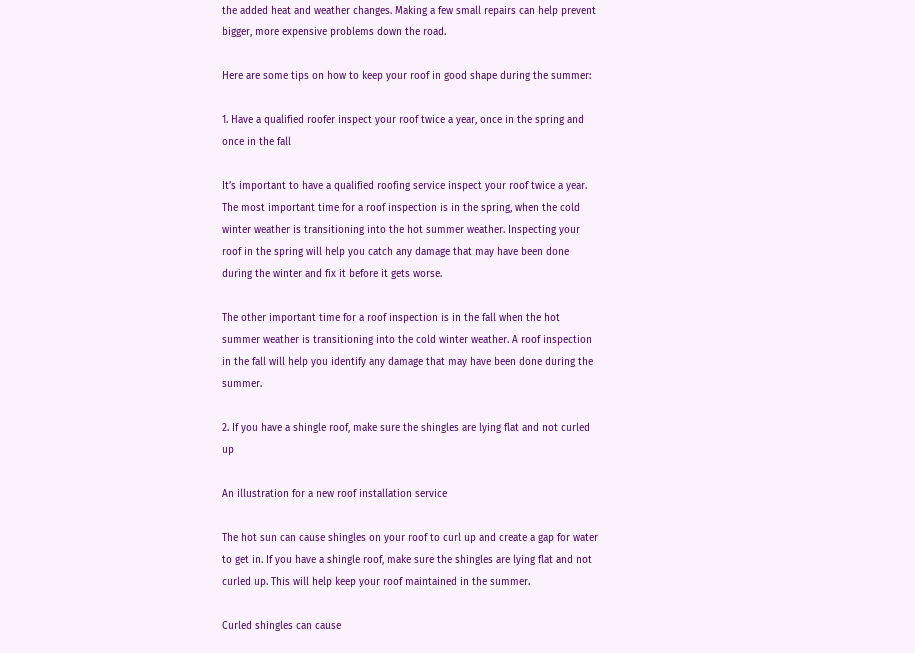the added heat and weather changes. Making a few small repairs can help prevent bigger, more expensive problems down the road.

Here are some tips on how to keep your roof in good shape during the summer:

1. Have a qualified roofer inspect your roof twice a year, once in the spring and once in the fall

It’s important to have a qualified roofing service inspect your roof twice a year. The most important time for a roof inspection is in the spring, when the cold winter weather is transitioning into the hot summer weather. Inspecting your roof in the spring will help you catch any damage that may have been done during the winter and fix it before it gets worse.

The other important time for a roof inspection is in the fall when the hot summer weather is transitioning into the cold winter weather. A roof inspection in the fall will help you identify any damage that may have been done during the summer.

2. If you have a shingle roof, make sure the shingles are lying flat and not curled up

An illustration for a new roof installation service

The hot sun can cause shingles on your roof to curl up and create a gap for water to get in. If you have a shingle roof, make sure the shingles are lying flat and not curled up. This will help keep your roof maintained in the summer.

Curled shingles can cause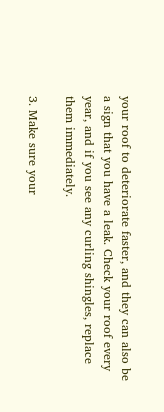your roof to deteriorate faster, and they can also be a sign that you have a leak. Check your roof every year, and if you see any curling shingles, replace them immediately.

3. Make sure your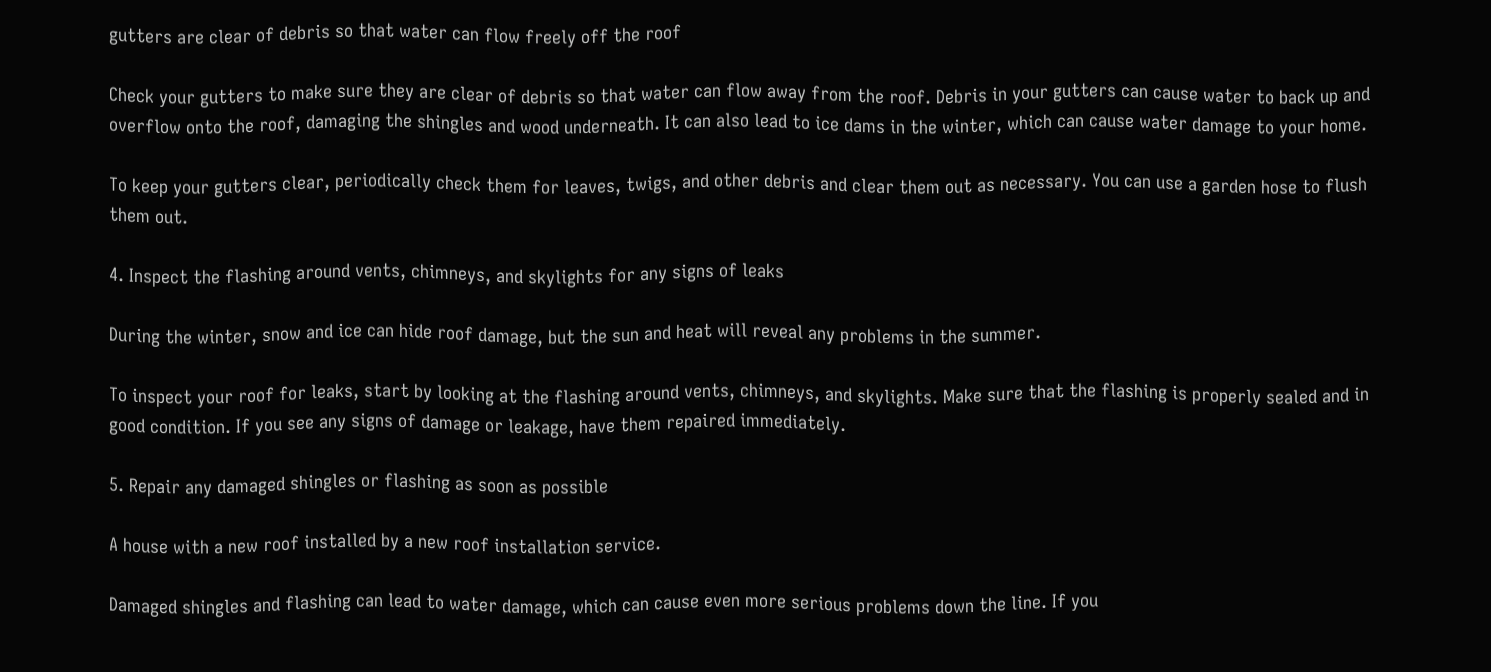gutters are clear of debris so that water can flow freely off the roof

Check your gutters to make sure they are clear of debris so that water can flow away from the roof. Debris in your gutters can cause water to back up and overflow onto the roof, damaging the shingles and wood underneath. It can also lead to ice dams in the winter, which can cause water damage to your home.

To keep your gutters clear, periodically check them for leaves, twigs, and other debris and clear them out as necessary. You can use a garden hose to flush them out.

4. Inspect the flashing around vents, chimneys, and skylights for any signs of leaks

During the winter, snow and ice can hide roof damage, but the sun and heat will reveal any problems in the summer.

To inspect your roof for leaks, start by looking at the flashing around vents, chimneys, and skylights. Make sure that the flashing is properly sealed and in good condition. If you see any signs of damage or leakage, have them repaired immediately.

5. Repair any damaged shingles or flashing as soon as possible

A house with a new roof installed by a new roof installation service.

Damaged shingles and flashing can lead to water damage, which can cause even more serious problems down the line. If you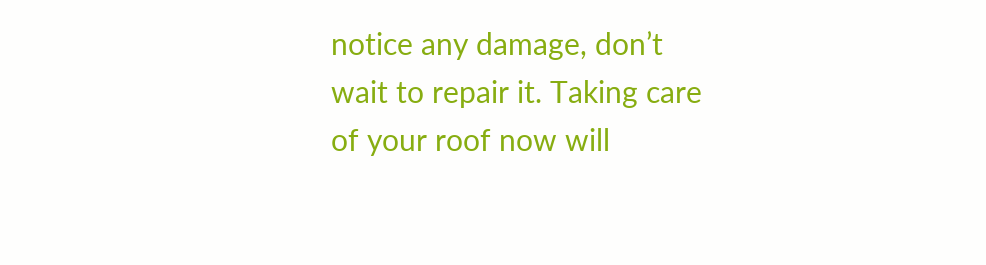notice any damage, don’t wait to repair it. Taking care of your roof now will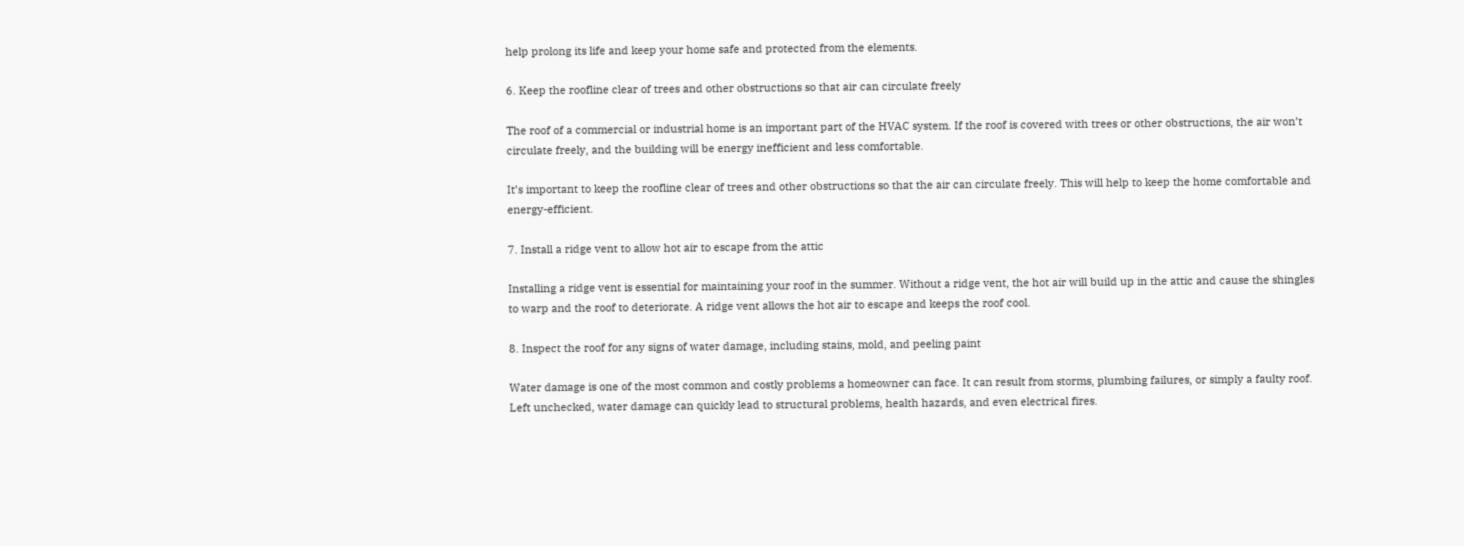help prolong its life and keep your home safe and protected from the elements.

6. Keep the roofline clear of trees and other obstructions so that air can circulate freely

The roof of a commercial or industrial home is an important part of the HVAC system. If the roof is covered with trees or other obstructions, the air won’t circulate freely, and the building will be energy inefficient and less comfortable.

It’s important to keep the roofline clear of trees and other obstructions so that the air can circulate freely. This will help to keep the home comfortable and energy-efficient.

7. Install a ridge vent to allow hot air to escape from the attic

Installing a ridge vent is essential for maintaining your roof in the summer. Without a ridge vent, the hot air will build up in the attic and cause the shingles to warp and the roof to deteriorate. A ridge vent allows the hot air to escape and keeps the roof cool.

8. Inspect the roof for any signs of water damage, including stains, mold, and peeling paint

Water damage is one of the most common and costly problems a homeowner can face. It can result from storms, plumbing failures, or simply a faulty roof. Left unchecked, water damage can quickly lead to structural problems, health hazards, and even electrical fires.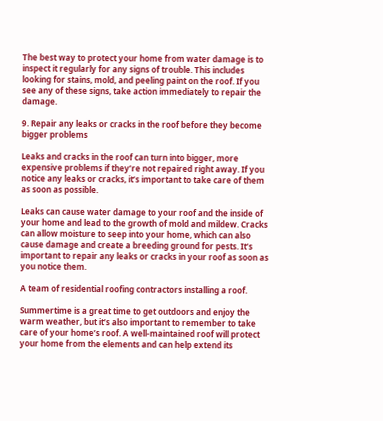The best way to protect your home from water damage is to inspect it regularly for any signs of trouble. This includes looking for stains, mold, and peeling paint on the roof. If you see any of these signs, take action immediately to repair the damage.

9. Repair any leaks or cracks in the roof before they become bigger problems

Leaks and cracks in the roof can turn into bigger, more expensive problems if they’re not repaired right away. If you notice any leaks or cracks, it’s important to take care of them as soon as possible.

Leaks can cause water damage to your roof and the inside of your home and lead to the growth of mold and mildew. Cracks can allow moisture to seep into your home, which can also cause damage and create a breeding ground for pests. It’s important to repair any leaks or cracks in your roof as soon as you notice them.

A team of residential roofing contractors installing a roof.

Summertime is a great time to get outdoors and enjoy the warm weather, but it’s also important to remember to take care of your home’s roof. A well-maintained roof will protect your home from the elements and can help extend its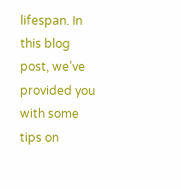lifespan. In this blog post, we’ve provided you with some tips on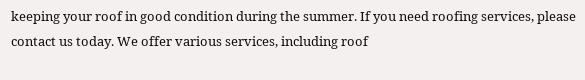keeping your roof in good condition during the summer. If you need roofing services, please contact us today. We offer various services, including roof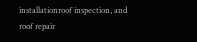installationroof inspection, and roof repair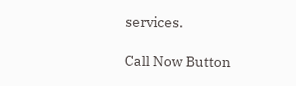services.

Call Now Button